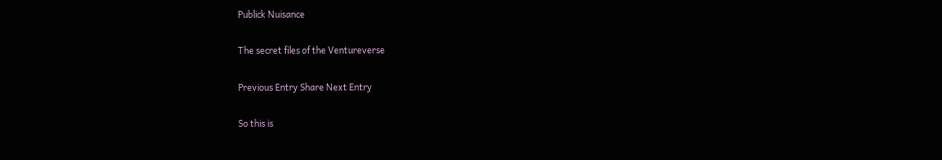Publick Nuisance

The secret files of the Ventureverse

Previous Entry Share Next Entry

So this is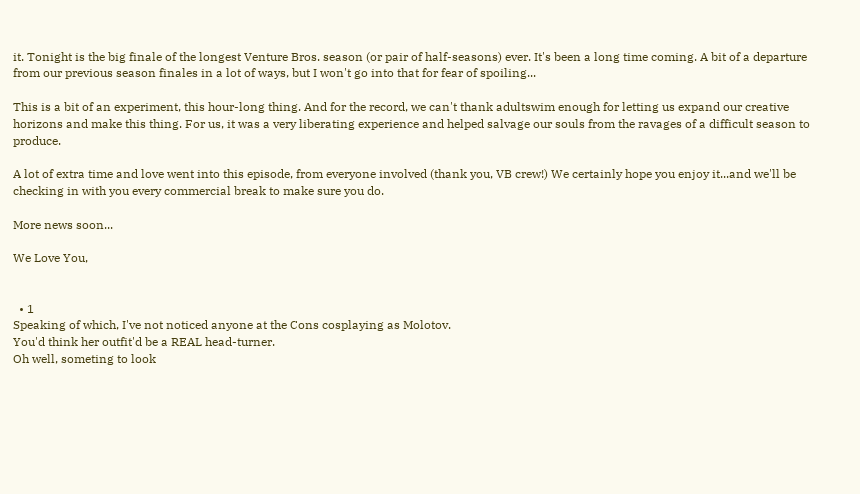it. Tonight is the big finale of the longest Venture Bros. season (or pair of half-seasons) ever. It's been a long time coming. A bit of a departure from our previous season finales in a lot of ways, but I won't go into that for fear of spoiling...

This is a bit of an experiment, this hour-long thing. And for the record, we can't thank adultswim enough for letting us expand our creative horizons and make this thing. For us, it was a very liberating experience and helped salvage our souls from the ravages of a difficult season to produce.

A lot of extra time and love went into this episode, from everyone involved (thank you, VB crew!) We certainly hope you enjoy it...and we'll be checking in with you every commercial break to make sure you do.

More news soon...

We Love You,


  • 1
Speaking of which, I've not noticed anyone at the Cons cosplaying as Molotov.
You'd think her outfit'd be a REAL head-turner.
Oh well, someting to look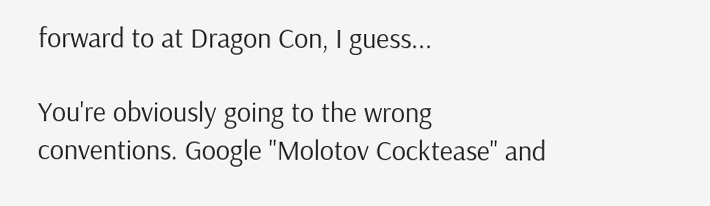forward to at Dragon Con, I guess...

You're obviously going to the wrong conventions. Google "Molotov Cocktease" and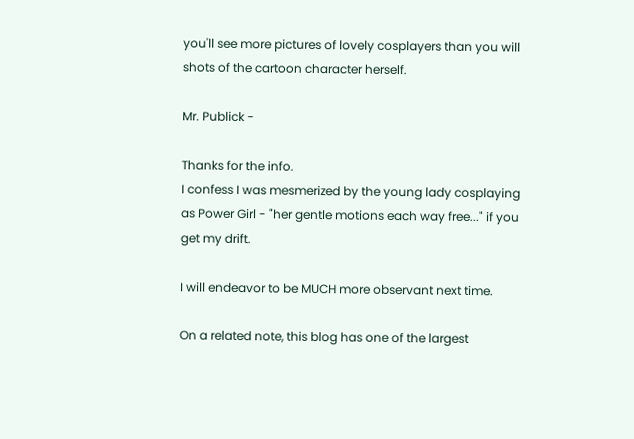you'll see more pictures of lovely cosplayers than you will shots of the cartoon character herself.

Mr. Publick -

Thanks for the info.
I confess I was mesmerized by the young lady cosplaying as Power Girl - "her gentle motions each way free..." if you get my drift.

I will endeavor to be MUCH more observant next time.

On a related note, this blog has one of the largest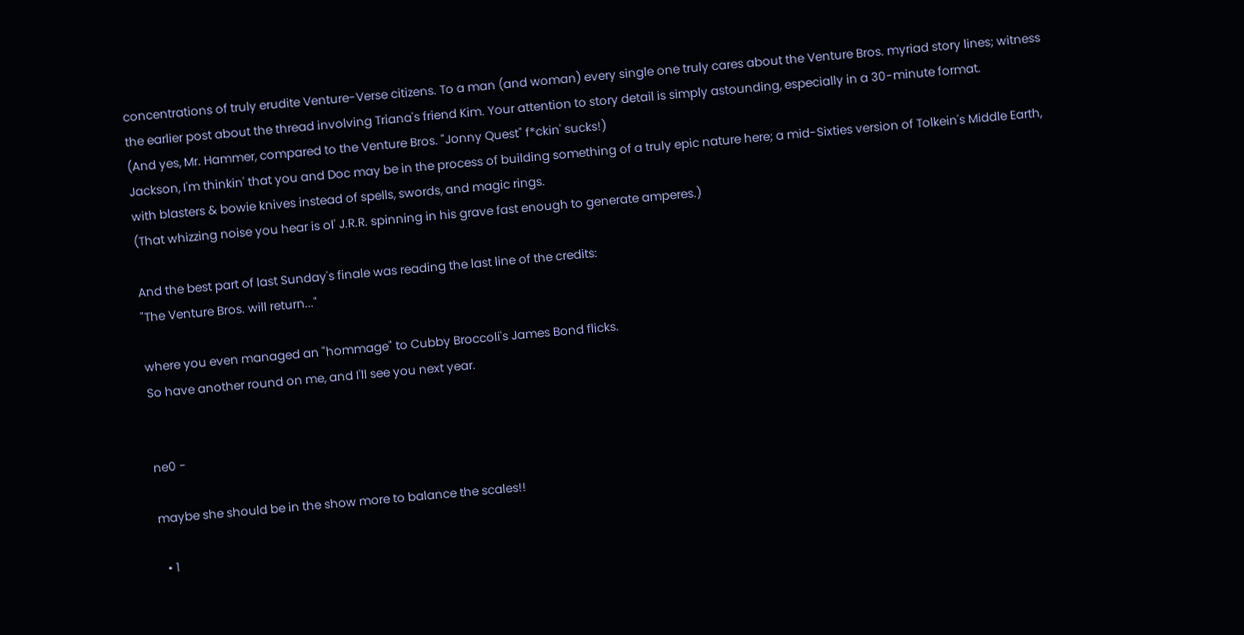concentrations of truly erudite Venture-Verse citizens. To a man (and woman) every single one truly cares about the Venture Bros. myriad story lines; witness the earlier post about the thread involving Triana's friend Kim. Your attention to story detail is simply astounding, especially in a 30-minute format.
(And yes, Mr. Hammer, compared to the Venture Bros. "Jonny Quest" f*ckin' sucks!)
Jackson, I'm thinkin' that you and Doc may be in the process of building something of a truly epic nature here; a mid-Sixties version of Tolkein's Middle Earth, with blasters & bowie knives instead of spells, swords, and magic rings.
(That whizzing noise you hear is ol' J.R.R. spinning in his grave fast enough to generate amperes.)

And the best part of last Sunday's finale was reading the last line of the credits:
"The Venture Bros. will return..."

where you even managed an "hommage" to Cubby Broccoli's James Bond flicks.
So have another round on me, and I'll see you next year.


ne0 -

maybe she should be in the show more to balance the scales!!

  • 1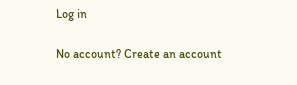Log in

No account? Create an account